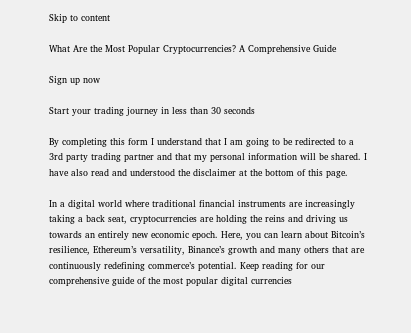Skip to content

What Are the Most Popular Cryptocurrencies? A Comprehensive Guide

Sign up now

Start your trading journey in less than 30 seconds

By completing this form I understand that I am going to be redirected to a 3rd party trading partner and that my personal information will be shared. I have also read and understood the disclaimer at the bottom of this page.

In a digital world where traditional financial instruments are increasingly taking a back seat, cryptocurrencies are holding the reins and driving us towards an entirely new economic epoch. Here, you can learn about Bitcoin’s resilience, Ethereum’s versatility, Binance’s growth and many others that are continuously redefining commerce’s potential. Keep reading for our comprehensive guide of the most popular digital currencies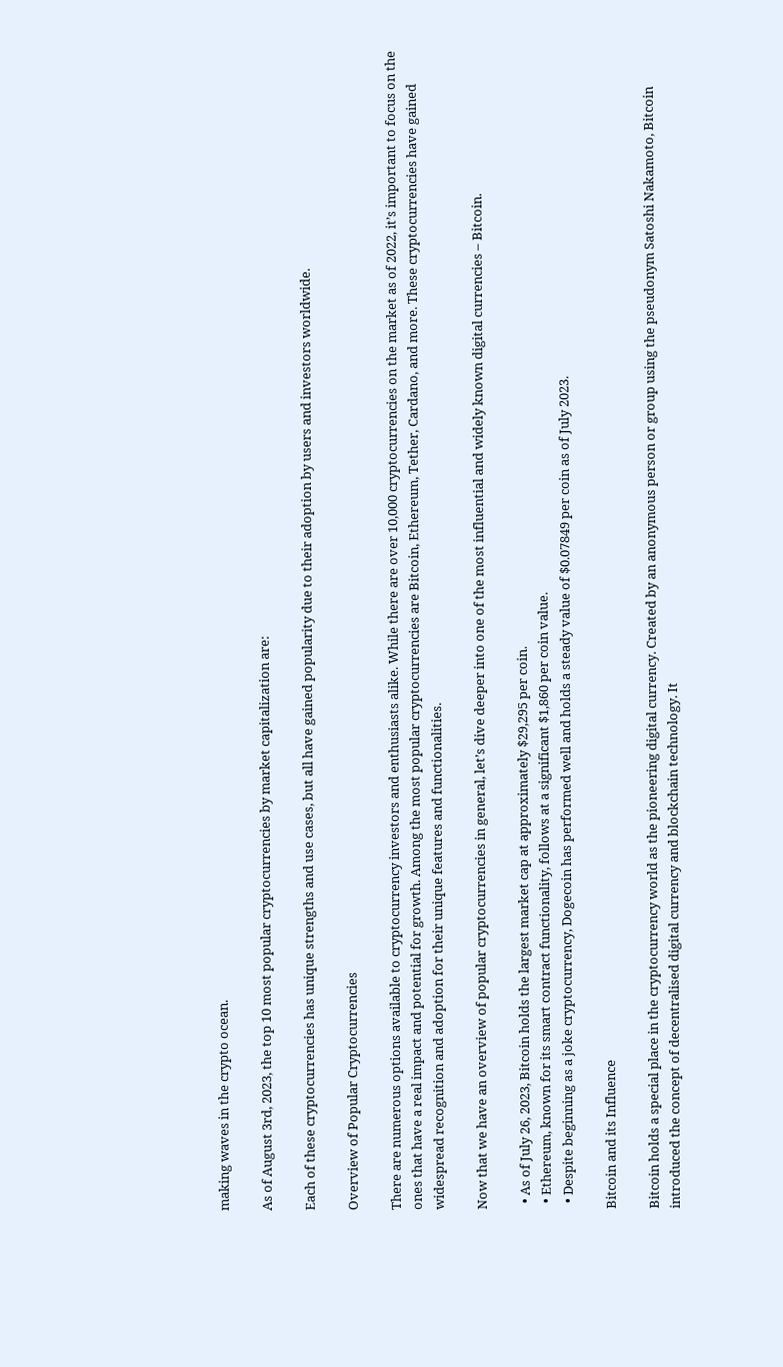making waves in the crypto ocean.

As of August 3rd, 2023, the top 10 most popular cryptocurrencies by market capitalization are:

Each of these cryptocurrencies has unique strengths and use cases, but all have gained popularity due to their adoption by users and investors worldwide.

Overview of Popular Cryptocurrencies

There are numerous options available to cryptocurrency investors and enthusiasts alike. While there are over 10,000 cryptocurrencies on the market as of 2022, it’s important to focus on the ones that have a real impact and potential for growth. Among the most popular cryptocurrencies are Bitcoin, Ethereum, Tether, Cardano, and more. These cryptocurrencies have gained widespread recognition and adoption for their unique features and functionalities.

Now that we have an overview of popular cryptocurrencies in general, let’s dive deeper into one of the most influential and widely known digital currencies – Bitcoin.

  • As of July 26, 2023, Bitcoin holds the largest market cap at approximately $29,295 per coin.
  • Ethereum, known for its smart contract functionality, follows at a significant $1,860 per coin value.
  • Despite beginning as a joke cryptocurrency, Dogecoin has performed well and holds a steady value of $0.07849 per coin as of July 2023.

Bitcoin and its Influence

Bitcoin holds a special place in the cryptocurrency world as the pioneering digital currency. Created by an anonymous person or group using the pseudonym Satoshi Nakamoto, Bitcoin introduced the concept of decentralised digital currency and blockchain technology. It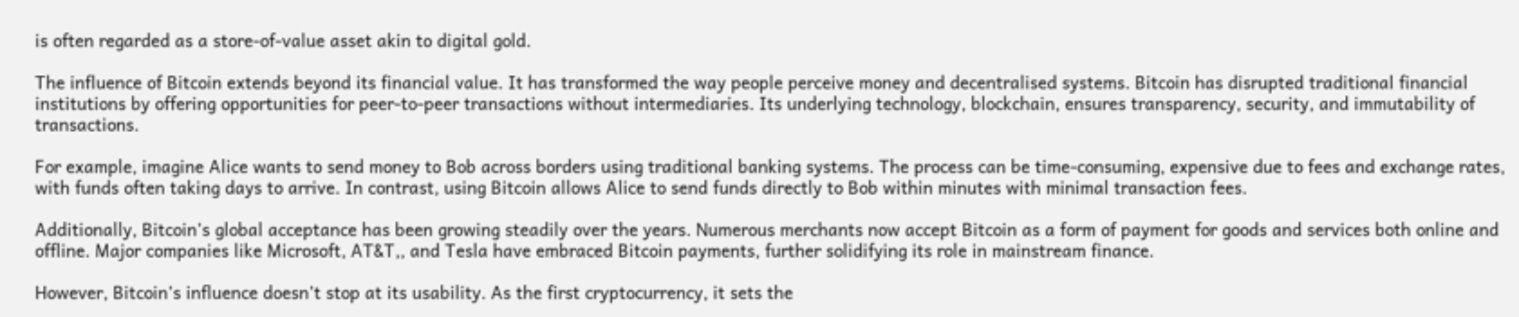is often regarded as a store-of-value asset akin to digital gold.

The influence of Bitcoin extends beyond its financial value. It has transformed the way people perceive money and decentralised systems. Bitcoin has disrupted traditional financial institutions by offering opportunities for peer-to-peer transactions without intermediaries. Its underlying technology, blockchain, ensures transparency, security, and immutability of transactions.

For example, imagine Alice wants to send money to Bob across borders using traditional banking systems. The process can be time-consuming, expensive due to fees and exchange rates, with funds often taking days to arrive. In contrast, using Bitcoin allows Alice to send funds directly to Bob within minutes with minimal transaction fees.

Additionally, Bitcoin’s global acceptance has been growing steadily over the years. Numerous merchants now accept Bitcoin as a form of payment for goods and services both online and offline. Major companies like Microsoft, AT&T,, and Tesla have embraced Bitcoin payments, further solidifying its role in mainstream finance.

However, Bitcoin’s influence doesn’t stop at its usability. As the first cryptocurrency, it sets the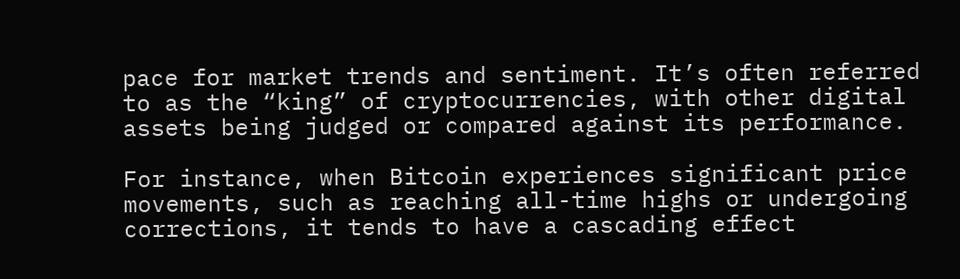pace for market trends and sentiment. It’s often referred to as the “king” of cryptocurrencies, with other digital assets being judged or compared against its performance.

For instance, when Bitcoin experiences significant price movements, such as reaching all-time highs or undergoing corrections, it tends to have a cascading effect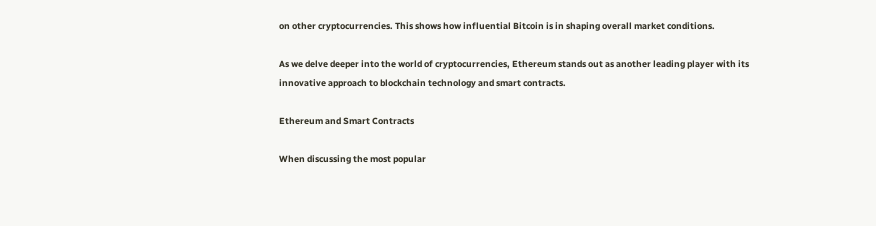on other cryptocurrencies. This shows how influential Bitcoin is in shaping overall market conditions.

As we delve deeper into the world of cryptocurrencies, Ethereum stands out as another leading player with its innovative approach to blockchain technology and smart contracts.

Ethereum and Smart Contracts

When discussing the most popular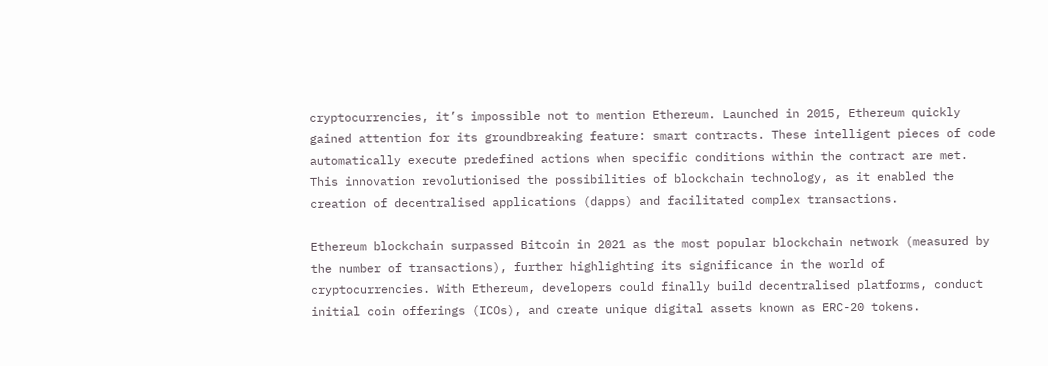cryptocurrencies, it’s impossible not to mention Ethereum. Launched in 2015, Ethereum quickly gained attention for its groundbreaking feature: smart contracts. These intelligent pieces of code automatically execute predefined actions when specific conditions within the contract are met. This innovation revolutionised the possibilities of blockchain technology, as it enabled the creation of decentralised applications (dapps) and facilitated complex transactions.

Ethereum blockchain surpassed Bitcoin in 2021 as the most popular blockchain network (measured by the number of transactions), further highlighting its significance in the world of cryptocurrencies. With Ethereum, developers could finally build decentralised platforms, conduct initial coin offerings (ICOs), and create unique digital assets known as ERC-20 tokens.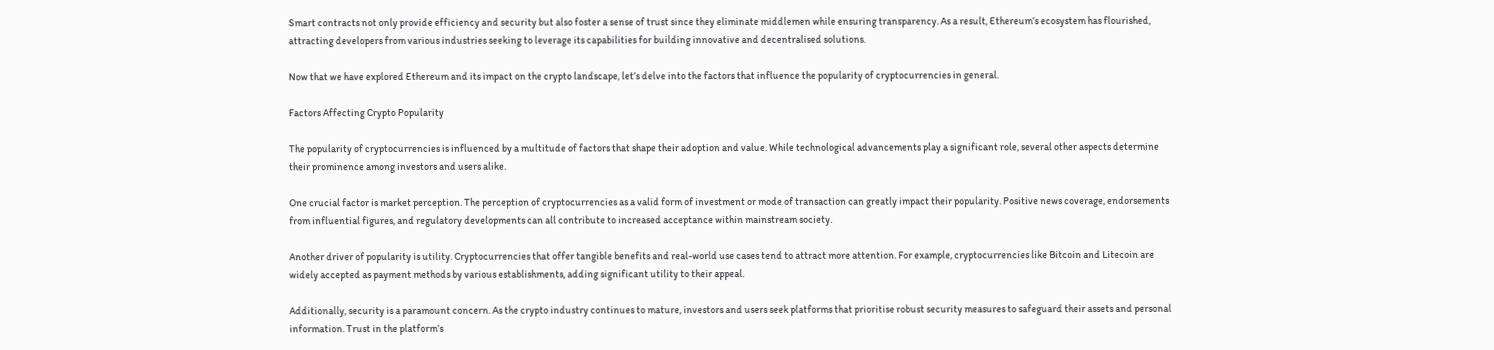Smart contracts not only provide efficiency and security but also foster a sense of trust since they eliminate middlemen while ensuring transparency. As a result, Ethereum’s ecosystem has flourished, attracting developers from various industries seeking to leverage its capabilities for building innovative and decentralised solutions.

Now that we have explored Ethereum and its impact on the crypto landscape, let’s delve into the factors that influence the popularity of cryptocurrencies in general.

Factors Affecting Crypto Popularity

The popularity of cryptocurrencies is influenced by a multitude of factors that shape their adoption and value. While technological advancements play a significant role, several other aspects determine their prominence among investors and users alike.

One crucial factor is market perception. The perception of cryptocurrencies as a valid form of investment or mode of transaction can greatly impact their popularity. Positive news coverage, endorsements from influential figures, and regulatory developments can all contribute to increased acceptance within mainstream society.

Another driver of popularity is utility. Cryptocurrencies that offer tangible benefits and real-world use cases tend to attract more attention. For example, cryptocurrencies like Bitcoin and Litecoin are widely accepted as payment methods by various establishments, adding significant utility to their appeal.

Additionally, security is a paramount concern. As the crypto industry continues to mature, investors and users seek platforms that prioritise robust security measures to safeguard their assets and personal information. Trust in the platform’s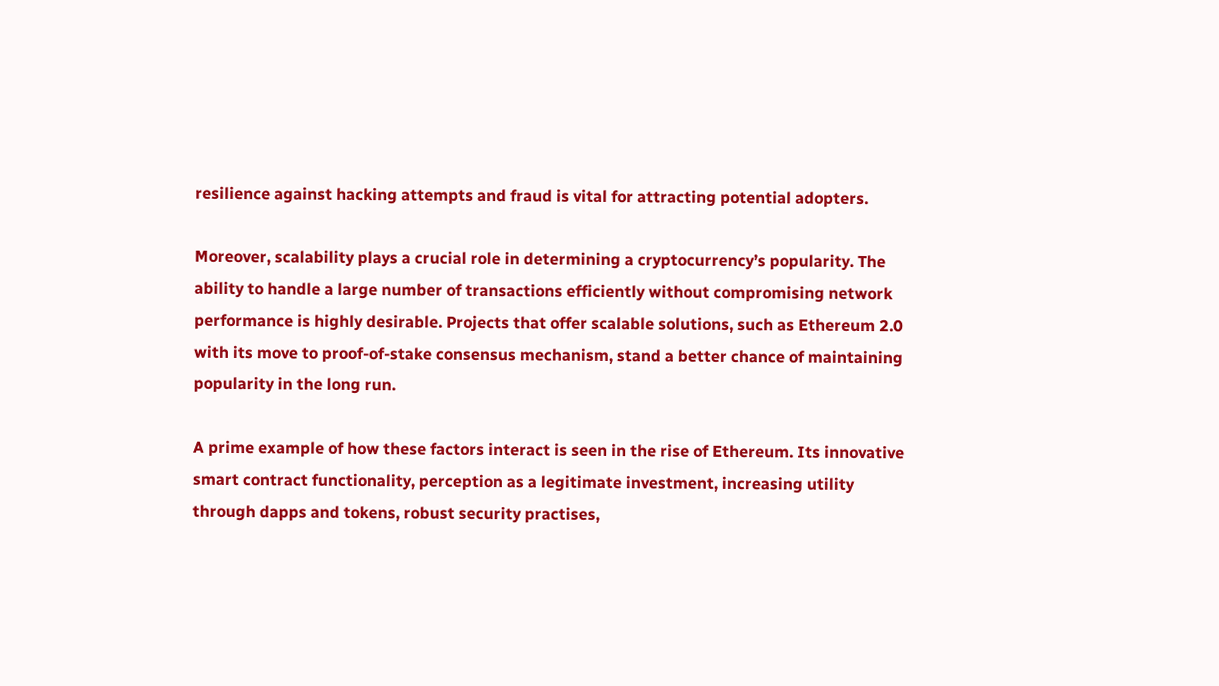resilience against hacking attempts and fraud is vital for attracting potential adopters.

Moreover, scalability plays a crucial role in determining a cryptocurrency’s popularity. The ability to handle a large number of transactions efficiently without compromising network performance is highly desirable. Projects that offer scalable solutions, such as Ethereum 2.0 with its move to proof-of-stake consensus mechanism, stand a better chance of maintaining popularity in the long run.

A prime example of how these factors interact is seen in the rise of Ethereum. Its innovative smart contract functionality, perception as a legitimate investment, increasing utility through dapps and tokens, robust security practises,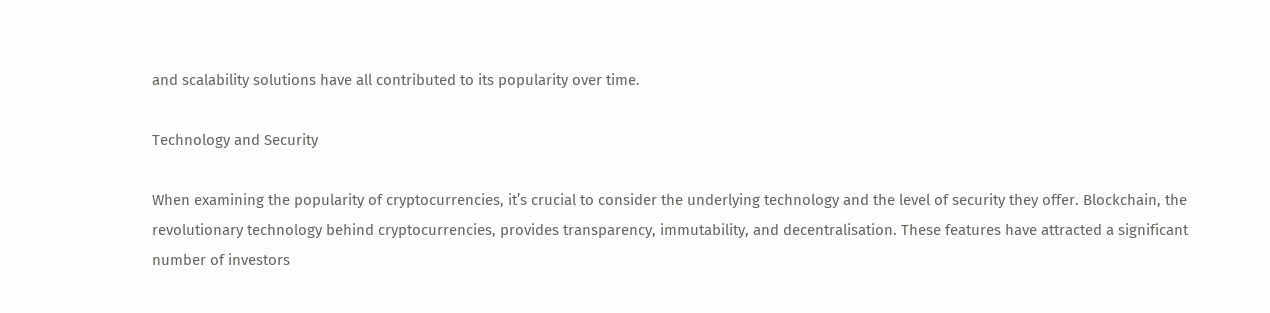and scalability solutions have all contributed to its popularity over time.

Technology and Security

When examining the popularity of cryptocurrencies, it’s crucial to consider the underlying technology and the level of security they offer. Blockchain, the revolutionary technology behind cryptocurrencies, provides transparency, immutability, and decentralisation. These features have attracted a significant number of investors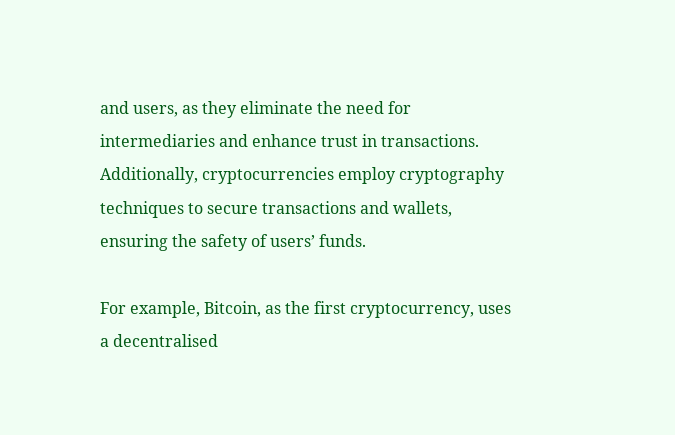and users, as they eliminate the need for intermediaries and enhance trust in transactions. Additionally, cryptocurrencies employ cryptography techniques to secure transactions and wallets, ensuring the safety of users’ funds.

For example, Bitcoin, as the first cryptocurrency, uses a decentralised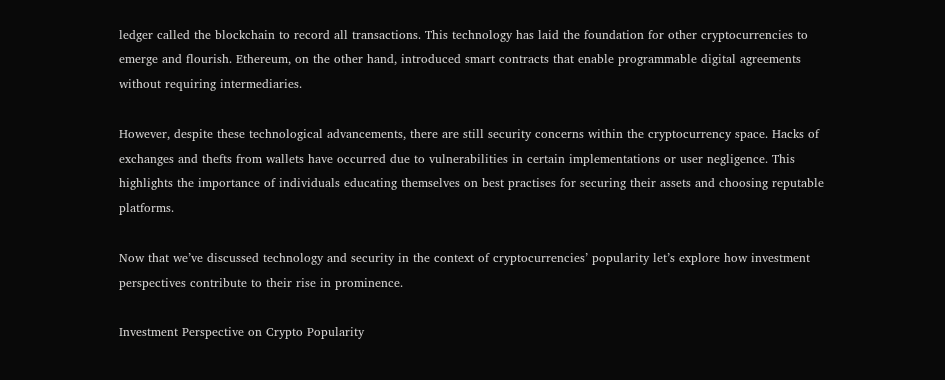ledger called the blockchain to record all transactions. This technology has laid the foundation for other cryptocurrencies to emerge and flourish. Ethereum, on the other hand, introduced smart contracts that enable programmable digital agreements without requiring intermediaries.

However, despite these technological advancements, there are still security concerns within the cryptocurrency space. Hacks of exchanges and thefts from wallets have occurred due to vulnerabilities in certain implementations or user negligence. This highlights the importance of individuals educating themselves on best practises for securing their assets and choosing reputable platforms.

Now that we’ve discussed technology and security in the context of cryptocurrencies’ popularity let’s explore how investment perspectives contribute to their rise in prominence.

Investment Perspective on Crypto Popularity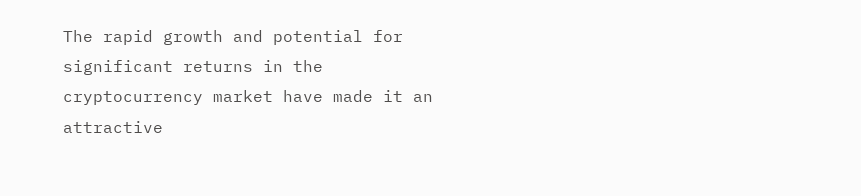The rapid growth and potential for significant returns in the cryptocurrency market have made it an attractive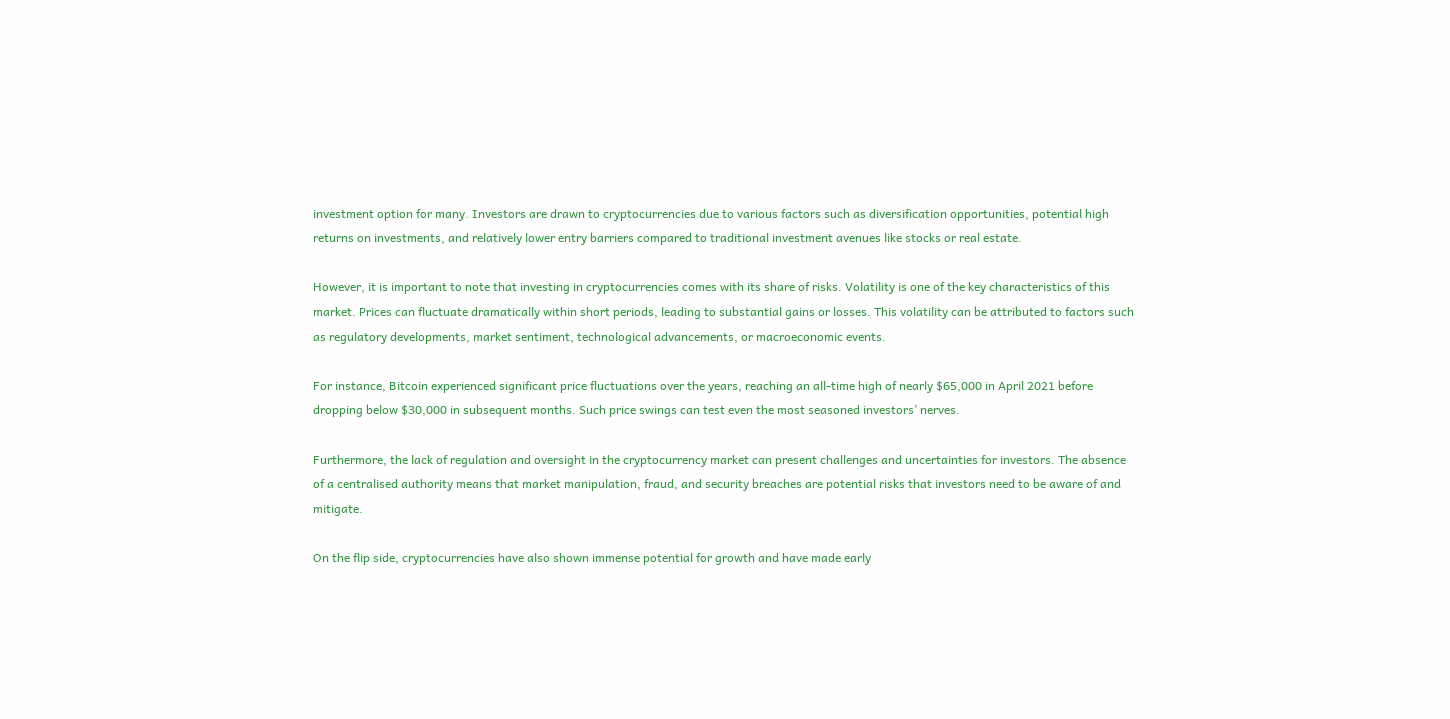investment option for many. Investors are drawn to cryptocurrencies due to various factors such as diversification opportunities, potential high returns on investments, and relatively lower entry barriers compared to traditional investment avenues like stocks or real estate.

However, it is important to note that investing in cryptocurrencies comes with its share of risks. Volatility is one of the key characteristics of this market. Prices can fluctuate dramatically within short periods, leading to substantial gains or losses. This volatility can be attributed to factors such as regulatory developments, market sentiment, technological advancements, or macroeconomic events.

For instance, Bitcoin experienced significant price fluctuations over the years, reaching an all-time high of nearly $65,000 in April 2021 before dropping below $30,000 in subsequent months. Such price swings can test even the most seasoned investors’ nerves.

Furthermore, the lack of regulation and oversight in the cryptocurrency market can present challenges and uncertainties for investors. The absence of a centralised authority means that market manipulation, fraud, and security breaches are potential risks that investors need to be aware of and mitigate.

On the flip side, cryptocurrencies have also shown immense potential for growth and have made early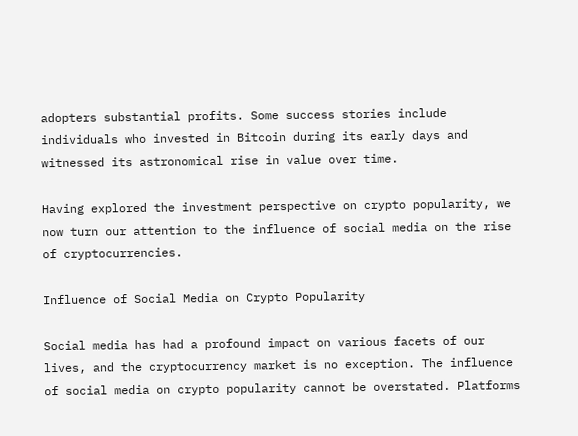adopters substantial profits. Some success stories include individuals who invested in Bitcoin during its early days and witnessed its astronomical rise in value over time.

Having explored the investment perspective on crypto popularity, we now turn our attention to the influence of social media on the rise of cryptocurrencies.

Influence of Social Media on Crypto Popularity

Social media has had a profound impact on various facets of our lives, and the cryptocurrency market is no exception. The influence of social media on crypto popularity cannot be overstated. Platforms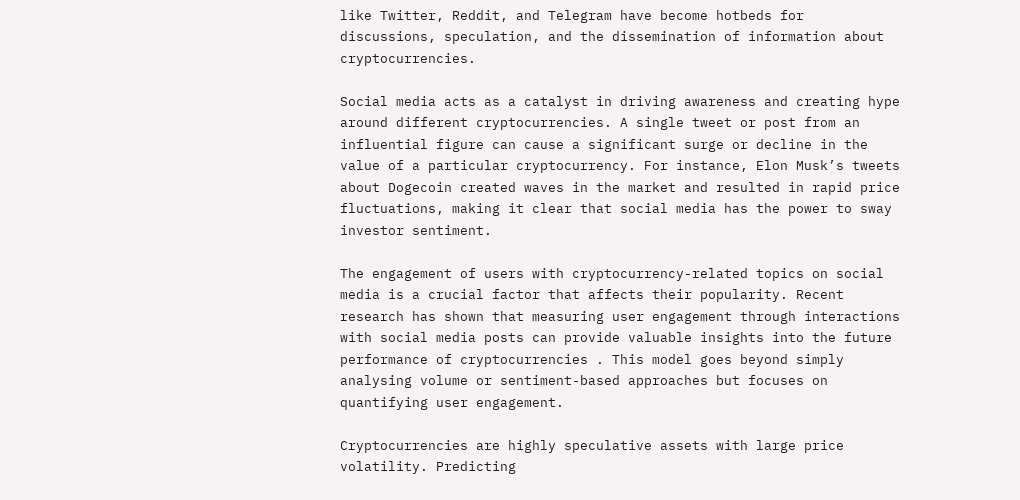like Twitter, Reddit, and Telegram have become hotbeds for discussions, speculation, and the dissemination of information about cryptocurrencies.

Social media acts as a catalyst in driving awareness and creating hype around different cryptocurrencies. A single tweet or post from an influential figure can cause a significant surge or decline in the value of a particular cryptocurrency. For instance, Elon Musk’s tweets about Dogecoin created waves in the market and resulted in rapid price fluctuations, making it clear that social media has the power to sway investor sentiment.

The engagement of users with cryptocurrency-related topics on social media is a crucial factor that affects their popularity. Recent research has shown that measuring user engagement through interactions with social media posts can provide valuable insights into the future performance of cryptocurrencies . This model goes beyond simply analysing volume or sentiment-based approaches but focuses on quantifying user engagement.

Cryptocurrencies are highly speculative assets with large price volatility. Predicting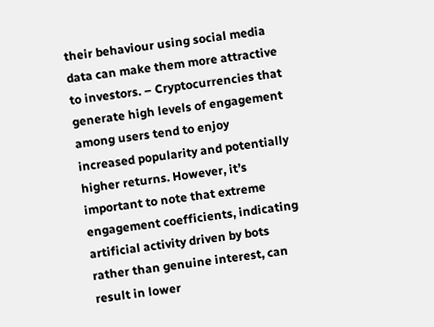their behaviour using social media data can make them more attractive to investors. – Cryptocurrencies that generate high levels of engagement among users tend to enjoy increased popularity and potentially higher returns. However, it’s important to note that extreme engagement coefficients, indicating artificial activity driven by bots rather than genuine interest, can result in lower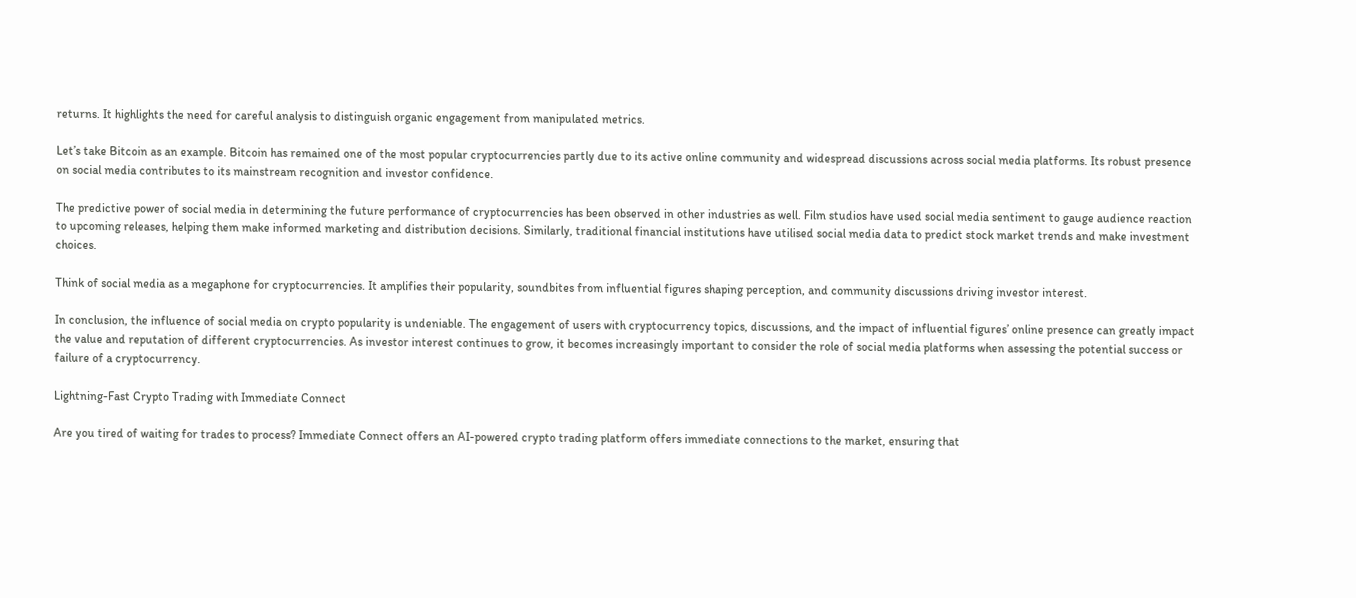returns. It highlights the need for careful analysis to distinguish organic engagement from manipulated metrics.

Let’s take Bitcoin as an example. Bitcoin has remained one of the most popular cryptocurrencies partly due to its active online community and widespread discussions across social media platforms. Its robust presence on social media contributes to its mainstream recognition and investor confidence.

The predictive power of social media in determining the future performance of cryptocurrencies has been observed in other industries as well. Film studios have used social media sentiment to gauge audience reaction to upcoming releases, helping them make informed marketing and distribution decisions. Similarly, traditional financial institutions have utilised social media data to predict stock market trends and make investment choices.

Think of social media as a megaphone for cryptocurrencies. It amplifies their popularity, soundbites from influential figures shaping perception, and community discussions driving investor interest.

In conclusion, the influence of social media on crypto popularity is undeniable. The engagement of users with cryptocurrency topics, discussions, and the impact of influential figures’ online presence can greatly impact the value and reputation of different cryptocurrencies. As investor interest continues to grow, it becomes increasingly important to consider the role of social media platforms when assessing the potential success or failure of a cryptocurrency.

Lightning-Fast Crypto Trading with Immediate Connect

Are you tired of waiting for trades to process? Immediate Connect offers an AI-powered crypto trading platform offers immediate connections to the market, ensuring that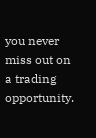you never miss out on a trading opportunity.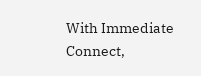With Immediate Connect,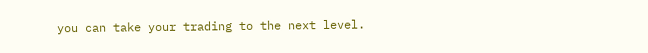you can take your trading to the next level.